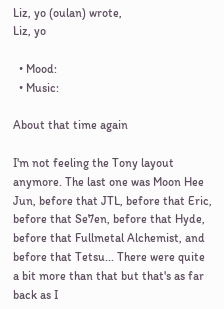Liz, yo (oulan) wrote,
Liz, yo

  • Mood:
  • Music:

About that time again

I'm not feeling the Tony layout anymore. The last one was Moon Hee Jun, before that JTL, before that Eric, before that Se7en, before that Hyde, before that Fullmetal Alchemist, and before that Tetsu... There were quite a bit more than that but that's as far back as I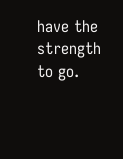have the strength to go.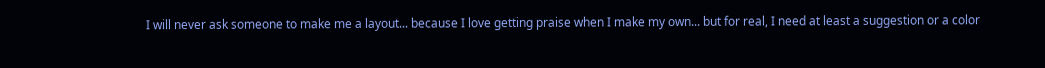I will never ask someone to make me a layout... because I love getting praise when I make my own... but for real, I need at least a suggestion or a color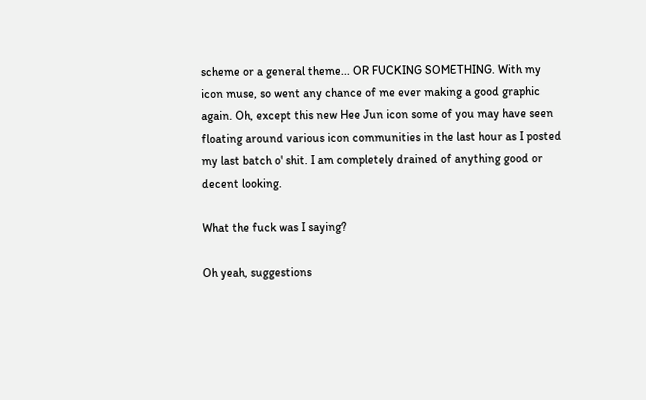scheme or a general theme... OR FUCKING SOMETHING. With my icon muse, so went any chance of me ever making a good graphic again. Oh, except this new Hee Jun icon some of you may have seen floating around various icon communities in the last hour as I posted my last batch o' shit. I am completely drained of anything good or decent looking.

What the fuck was I saying?

Oh yeah, suggestions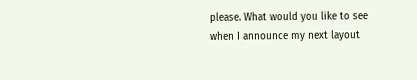please. What would you like to see when I announce my next layout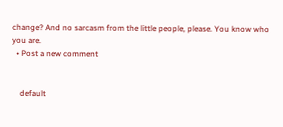change? And no sarcasm from the little people, please. You know who you are.
  • Post a new comment


    default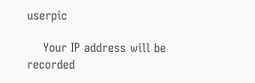userpic

    Your IP address will be recorded